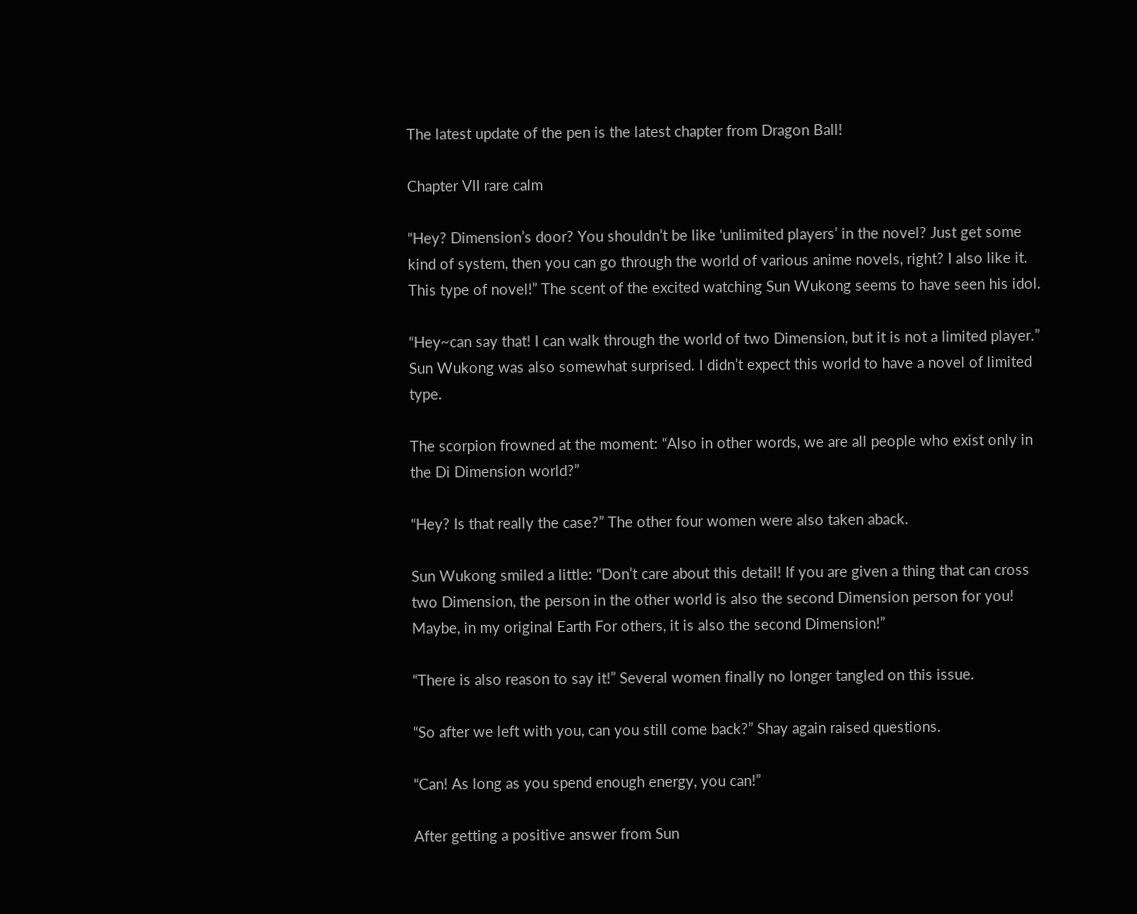The latest update of the pen is the latest chapter from Dragon Ball!

Chapter VII rare calm

“Hey? Dimension’s door? You shouldn’t be like ‘unlimited players’ in the novel? Just get some kind of system, then you can go through the world of various anime novels, right? I also like it. This type of novel!” The scent of the excited watching Sun Wukong seems to have seen his idol.

“Hey~can say that! I can walk through the world of two Dimension, but it is not a limited player.” Sun Wukong was also somewhat surprised. I didn’t expect this world to have a novel of limited type.

The scorpion frowned at the moment: “Also in other words, we are all people who exist only in the Di Dimension world?”

“Hey? Is that really the case?” The other four women were also taken aback.

Sun Wukong smiled a little: “Don’t care about this detail! If you are given a thing that can cross two Dimension, the person in the other world is also the second Dimension person for you! Maybe, in my original Earth For others, it is also the second Dimension!”

“There is also reason to say it!” Several women finally no longer tangled on this issue.

“So after we left with you, can you still come back?” Shay again raised questions.

“Can! As long as you spend enough energy, you can!”

After getting a positive answer from Sun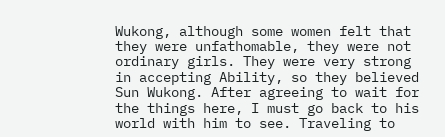Wukong, although some women felt that they were unfathomable, they were not ordinary girls. They were very strong in accepting Ability, so they believed Sun Wukong. After agreeing to wait for the things here, I must go back to his world with him to see. Traveling to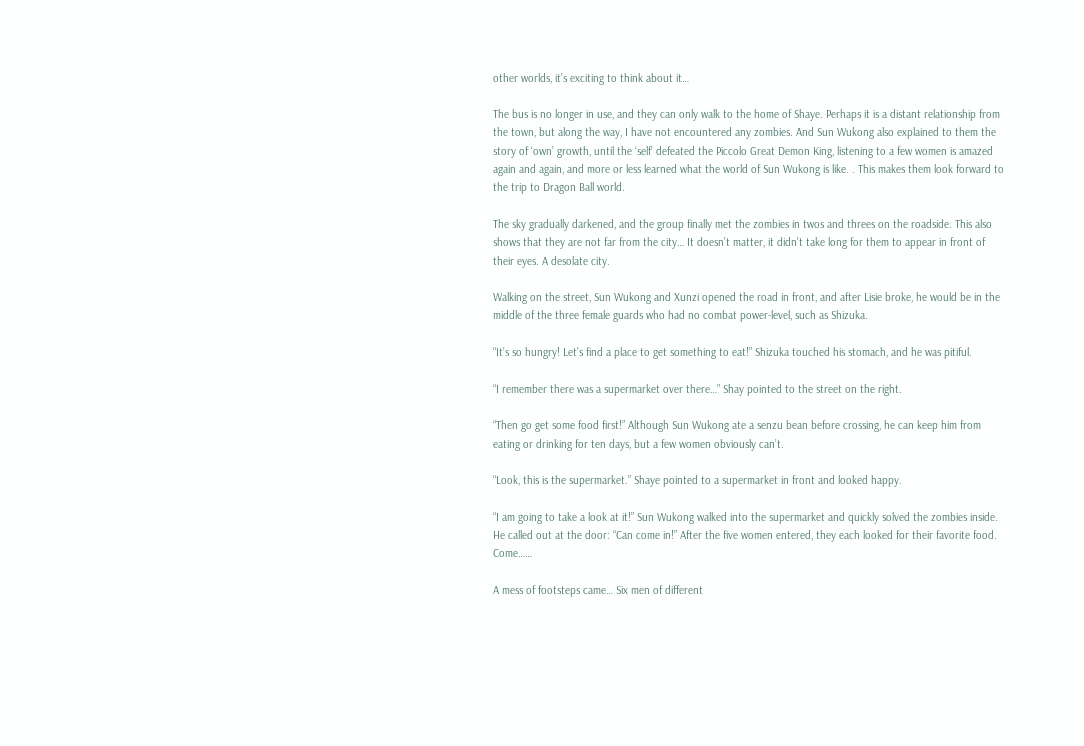other worlds, it’s exciting to think about it…

The bus is no longer in use, and they can only walk to the home of Shaye. Perhaps it is a distant relationship from the town, but along the way, I have not encountered any zombies. And Sun Wukong also explained to them the story of ‘own’ growth, until the ‘self’ defeated the Piccolo Great Demon King, listening to a few women is amazed again and again, and more or less learned what the world of Sun Wukong is like. . This makes them look forward to the trip to Dragon Ball world.

The sky gradually darkened, and the group finally met the zombies in twos and threes on the roadside. This also shows that they are not far from the city… It doesn’t matter, it didn’t take long for them to appear in front of their eyes. A desolate city.

Walking on the street, Sun Wukong and Xunzi opened the road in front, and after Lisie broke, he would be in the middle of the three female guards who had no combat power-level, such as Shizuka.

“It’s so hungry! Let’s find a place to get something to eat!” Shizuka touched his stomach, and he was pitiful.

“I remember there was a supermarket over there…” Shay pointed to the street on the right.

“Then go get some food first!” Although Sun Wukong ate a senzu bean before crossing, he can keep him from eating or drinking for ten days, but a few women obviously can’t.

“Look, this is the supermarket.” Shaye pointed to a supermarket in front and looked happy.

“I am going to take a look at it!” Sun Wukong walked into the supermarket and quickly solved the zombies inside. He called out at the door: “Can come in!” After the five women entered, they each looked for their favorite food. Come……

A mess of footsteps came… Six men of different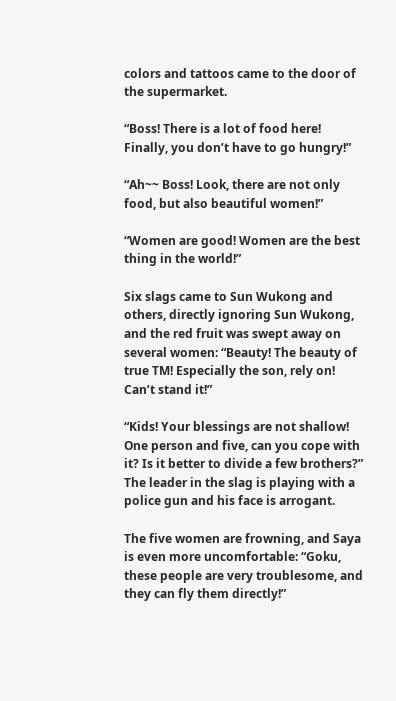colors and tattoos came to the door of the supermarket.

“Boss! There is a lot of food here! Finally, you don’t have to go hungry!”

“Ah~~ Boss! Look, there are not only food, but also beautiful women!”

“Women are good! Women are the best thing in the world!”

Six slags came to Sun Wukong and others, directly ignoring Sun Wukong, and the red fruit was swept away on several women: “Beauty! The beauty of true TM! Especially the son, rely on! Can’t stand it!”

“Kids! Your blessings are not shallow! One person and five, can you cope with it? Is it better to divide a few brothers?” The leader in the slag is playing with a police gun and his face is arrogant.

The five women are frowning, and Saya is even more uncomfortable: “Goku, these people are very troublesome, and they can fly them directly!”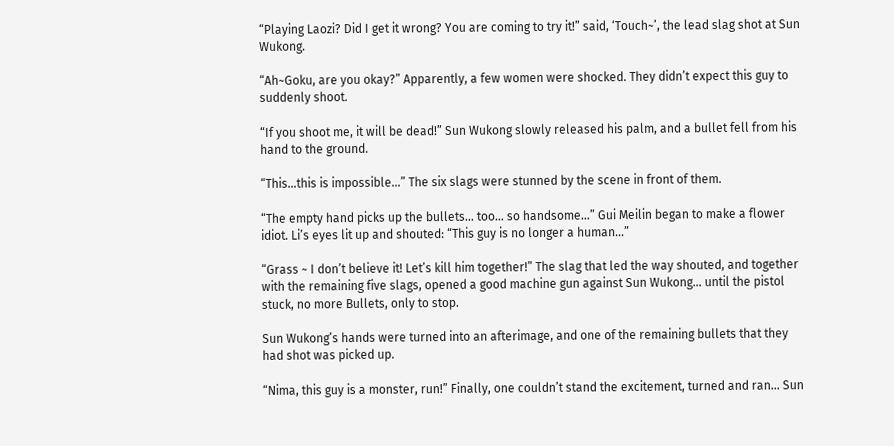“Playing Laozi? Did I get it wrong? You are coming to try it!” said, ‘Touch~’, the lead slag shot at Sun Wukong.

“Ah~Goku, are you okay?” Apparently, a few women were shocked. They didn’t expect this guy to suddenly shoot.

“If you shoot me, it will be dead!” Sun Wukong slowly released his palm, and a bullet fell from his hand to the ground.

“This…this is impossible…” The six slags were stunned by the scene in front of them.

“The empty hand picks up the bullets… too… so handsome…” Gui Meilin began to make a flower idiot. Li’s eyes lit up and shouted: “This guy is no longer a human…”

“Grass ~ I don’t believe it! Let’s kill him together!” The slag that led the way shouted, and together with the remaining five slags, opened a good machine gun against Sun Wukong… until the pistol stuck, no more Bullets, only to stop.

Sun Wukong’s hands were turned into an afterimage, and one of the remaining bullets that they had shot was picked up.

“Nima, this guy is a monster, run!” Finally, one couldn’t stand the excitement, turned and ran… Sun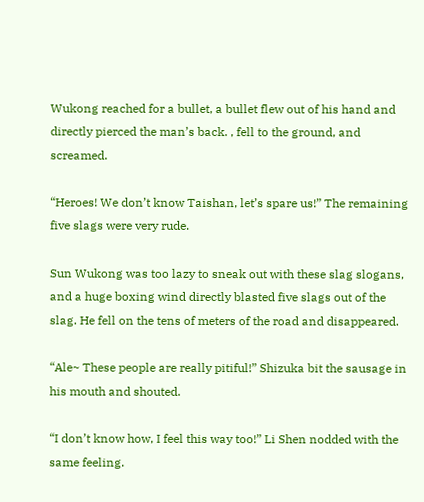Wukong reached for a bullet, a bullet flew out of his hand and directly pierced the man’s back. , fell to the ground, and screamed.

“Heroes! We don’t know Taishan, let’s spare us!” The remaining five slags were very rude.

Sun Wukong was too lazy to sneak out with these slag slogans, and a huge boxing wind directly blasted five slags out of the slag. He fell on the tens of meters of the road and disappeared.

“Ale~ These people are really pitiful!” Shizuka bit the sausage in his mouth and shouted.

“I don’t know how, I feel this way too!” Li Shen nodded with the same feeling.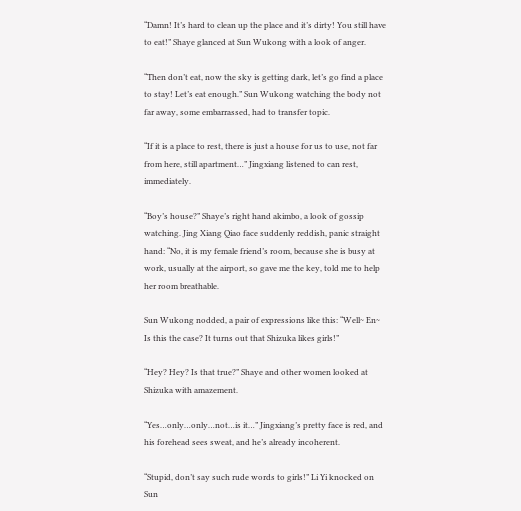“Damn! It’s hard to clean up the place and it’s dirty! You still have to eat!” Shaye glanced at Sun Wukong with a look of anger.

“Then don’t eat, now the sky is getting dark, let’s go find a place to stay! Let’s eat enough.” Sun Wukong watching the body not far away, some embarrassed, had to transfer topic.

“If it is a place to rest, there is just a house for us to use, not far from here, still apartment…” Jingxiang listened to can rest, immediately.

“Boy’s house?” Shaye’s right hand akimbo, a look of gossip watching. Jing Xiang Qiao face suddenly reddish, panic straight hand: “No, it is my female friend’s room, because she is busy at work, usually at the airport, so gave me the key, told me to help her room breathable.

Sun Wukong nodded, a pair of expressions like this: “Well~ En~ Is this the case? It turns out that Shizuka likes girls!”

“Hey? Hey? Is that true?” Shaye and other women looked at Shizuka with amazement.

“Yes…only…only…not…is it…” Jingxiang’s pretty face is red, and his forehead sees sweat, and he’s already incoherent.

“Stupid, don’t say such rude words to girls!” Li Yi knocked on Sun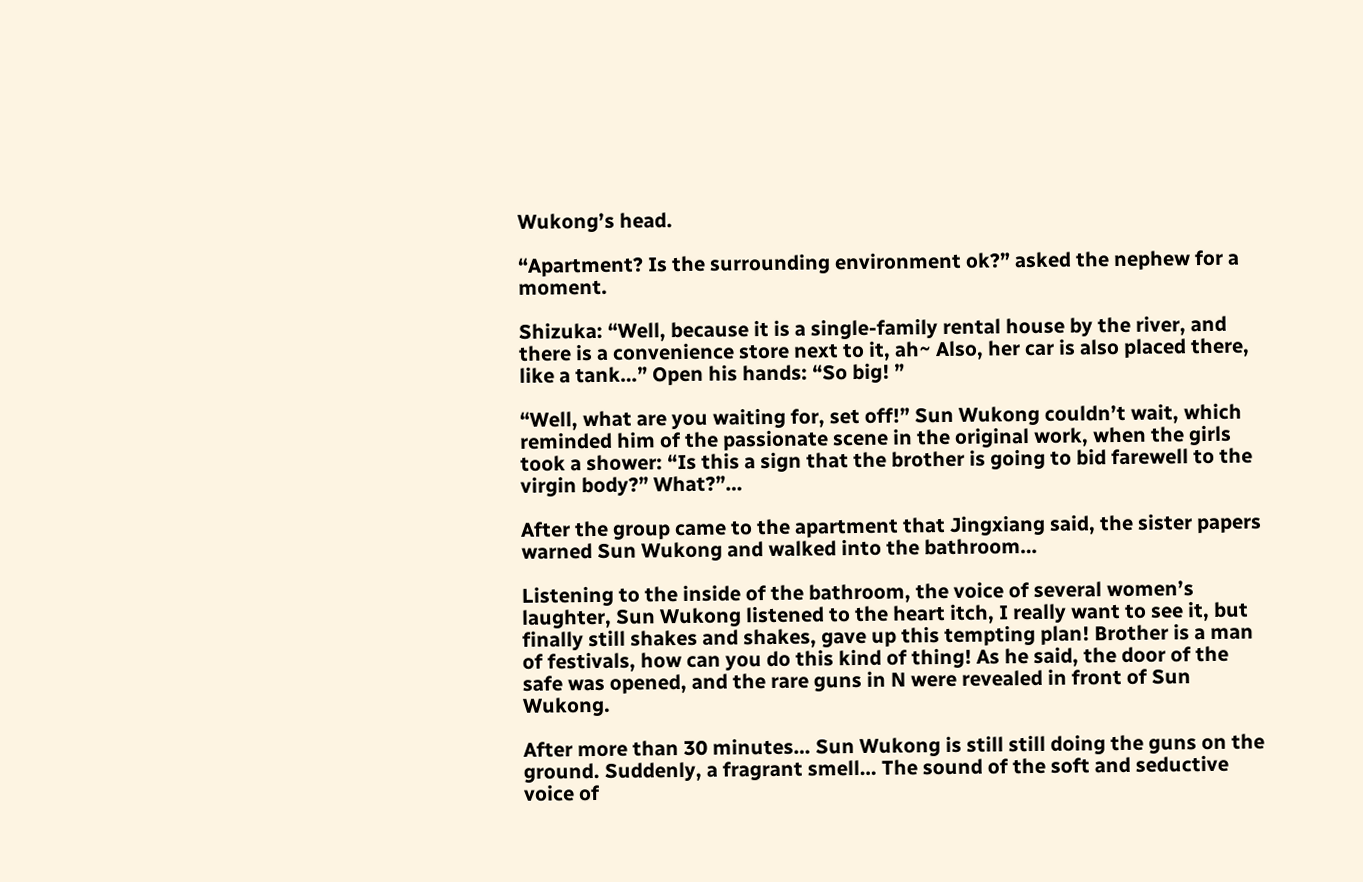Wukong’s head.

“Apartment? Is the surrounding environment ok?” asked the nephew for a moment.

Shizuka: “Well, because it is a single-family rental house by the river, and there is a convenience store next to it, ah~ Also, her car is also placed there, like a tank…” Open his hands: “So big! ”

“Well, what are you waiting for, set off!” Sun Wukong couldn’t wait, which reminded him of the passionate scene in the original work, when the girls took a shower: “Is this a sign that the brother is going to bid farewell to the virgin body?” What?”…

After the group came to the apartment that Jingxiang said, the sister papers warned Sun Wukong and walked into the bathroom…

Listening to the inside of the bathroom, the voice of several women’s laughter, Sun Wukong listened to the heart itch, I really want to see it, but finally still shakes and shakes, gave up this tempting plan! Brother is a man of festivals, how can you do this kind of thing! As he said, the door of the safe was opened, and the rare guns in N were revealed in front of Sun Wukong.

After more than 30 minutes… Sun Wukong is still still doing the guns on the ground. Suddenly, a fragrant smell… The sound of the soft and seductive voice of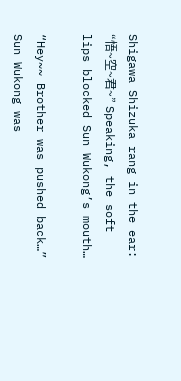Shigawa Shizuka rang in the ear: “悟~空~君~” Speaking, the soft lips blocked Sun Wukong’s mouth…

“Hey~~ Brother was pushed back…” Sun Wukong was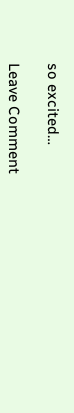so excited…

Leave Comment